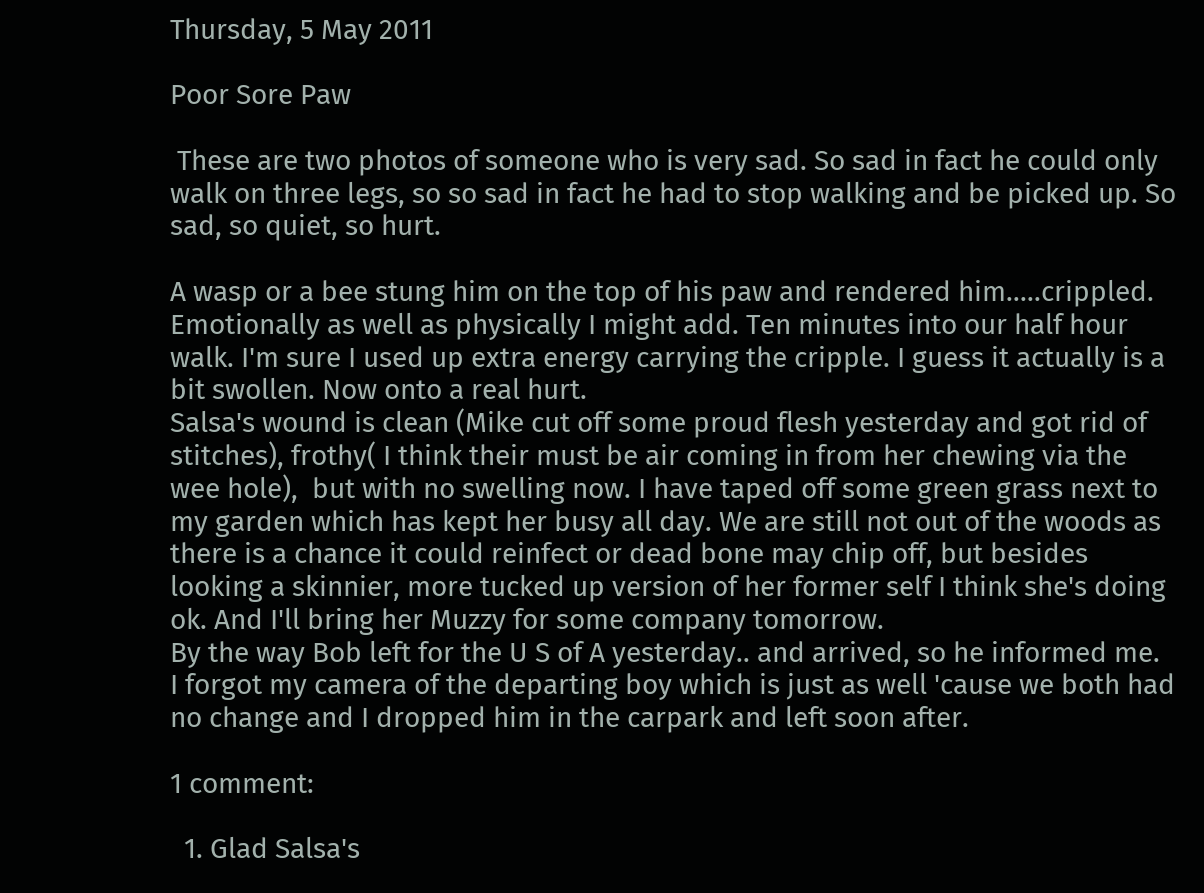Thursday, 5 May 2011

Poor Sore Paw

 These are two photos of someone who is very sad. So sad in fact he could only walk on three legs, so so sad in fact he had to stop walking and be picked up. So sad, so quiet, so hurt.

A wasp or a bee stung him on the top of his paw and rendered him.....crippled. Emotionally as well as physically I might add. Ten minutes into our half hour walk. I'm sure I used up extra energy carrying the cripple. I guess it actually is a bit swollen. Now onto a real hurt.
Salsa's wound is clean (Mike cut off some proud flesh yesterday and got rid of stitches), frothy( I think their must be air coming in from her chewing via the wee hole),  but with no swelling now. I have taped off some green grass next to my garden which has kept her busy all day. We are still not out of the woods as there is a chance it could reinfect or dead bone may chip off, but besides looking a skinnier, more tucked up version of her former self I think she's doing ok. And I'll bring her Muzzy for some company tomorrow.
By the way Bob left for the U S of A yesterday.. and arrived, so he informed me.
I forgot my camera of the departing boy which is just as well 'cause we both had no change and I dropped him in the carpark and left soon after.

1 comment:

  1. Glad Salsa's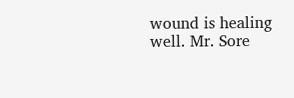wound is healing well. Mr. Sore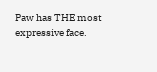Paw has THE most expressive face.